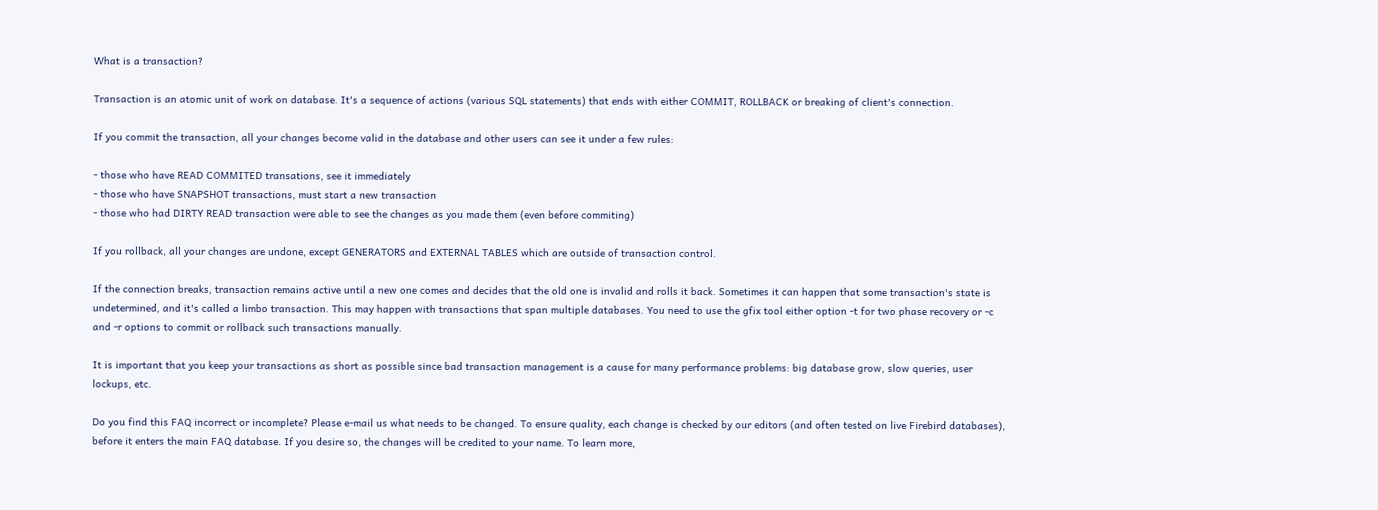What is a transaction?

Transaction is an atomic unit of work on database. It's a sequence of actions (various SQL statements) that ends with either COMMIT, ROLLBACK or breaking of client's connection.

If you commit the transaction, all your changes become valid in the database and other users can see it under a few rules:

- those who have READ COMMITED transations, see it immediately
- those who have SNAPSHOT transactions, must start a new transaction
- those who had DIRTY READ transaction were able to see the changes as you made them (even before commiting)

If you rollback, all your changes are undone, except GENERATORS and EXTERNAL TABLES which are outside of transaction control.

If the connection breaks, transaction remains active until a new one comes and decides that the old one is invalid and rolls it back. Sometimes it can happen that some transaction's state is undetermined, and it's called a limbo transaction. This may happen with transactions that span multiple databases. You need to use the gfix tool either option -t for two phase recovery or -c and -r options to commit or rollback such transactions manually.

It is important that you keep your transactions as short as possible since bad transaction management is a cause for many performance problems: big database grow, slow queries, user lockups, etc.

Do you find this FAQ incorrect or incomplete? Please e-mail us what needs to be changed. To ensure quality, each change is checked by our editors (and often tested on live Firebird databases), before it enters the main FAQ database. If you desire so, the changes will be credited to your name. To learn more,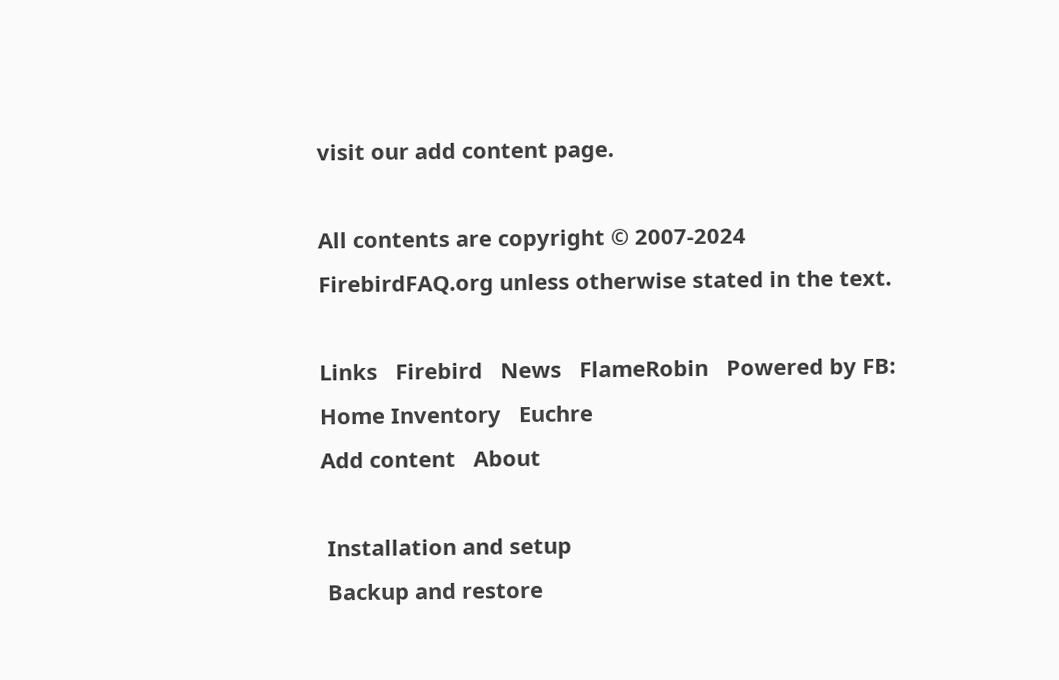visit our add content page.

All contents are copyright © 2007-2024 FirebirdFAQ.org unless otherwise stated in the text.

Links   Firebird   News   FlameRobin   Powered by FB: Home Inventory   Euchre
Add content   About

 Installation and setup
 Backup and restore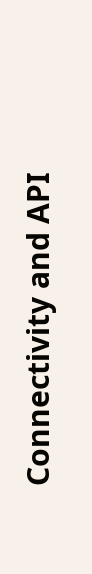Connectivity and API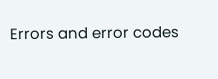Errors and error codes